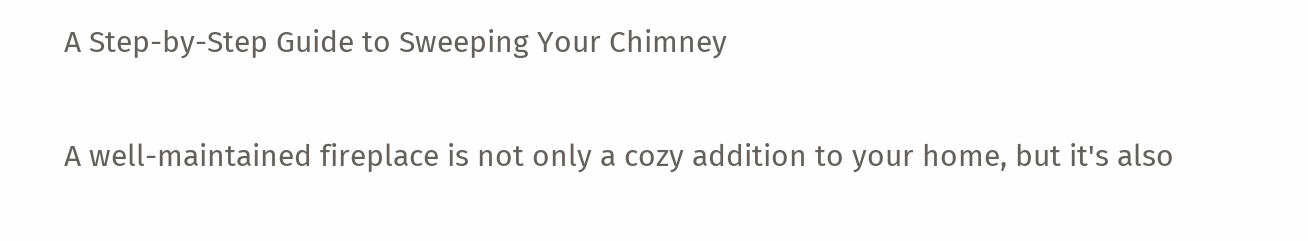A Step-by-Step Guide to Sweeping Your Chimney

A well-maintained fireplace is not only a cozy addition to your home, but it's also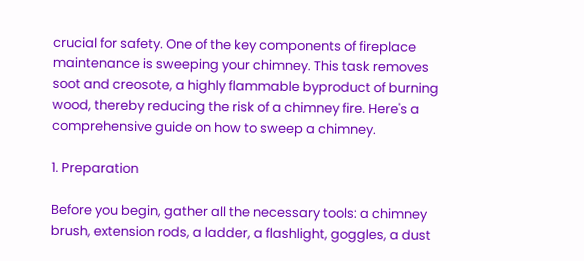crucial for safety. One of the key components of fireplace maintenance is sweeping your chimney. This task removes soot and creosote, a highly flammable byproduct of burning wood, thereby reducing the risk of a chimney fire. Here's a comprehensive guide on how to sweep a chimney.

1. Preparation

Before you begin, gather all the necessary tools: a chimney brush, extension rods, a ladder, a flashlight, goggles, a dust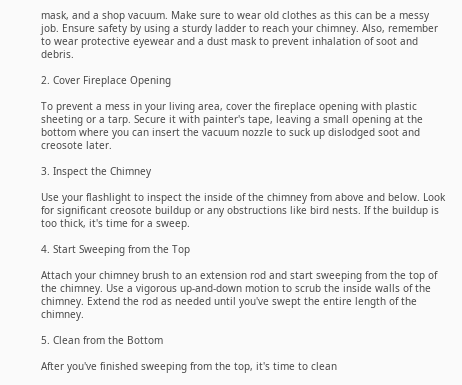mask, and a shop vacuum. Make sure to wear old clothes as this can be a messy job. Ensure safety by using a sturdy ladder to reach your chimney. Also, remember to wear protective eyewear and a dust mask to prevent inhalation of soot and debris.

2. Cover Fireplace Opening

To prevent a mess in your living area, cover the fireplace opening with plastic sheeting or a tarp. Secure it with painter's tape, leaving a small opening at the bottom where you can insert the vacuum nozzle to suck up dislodged soot and creosote later.

3. Inspect the Chimney

Use your flashlight to inspect the inside of the chimney from above and below. Look for significant creosote buildup or any obstructions like bird nests. If the buildup is too thick, it's time for a sweep.

4. Start Sweeping from the Top

Attach your chimney brush to an extension rod and start sweeping from the top of the chimney. Use a vigorous up-and-down motion to scrub the inside walls of the chimney. Extend the rod as needed until you've swept the entire length of the chimney.

5. Clean from the Bottom

After you've finished sweeping from the top, it's time to clean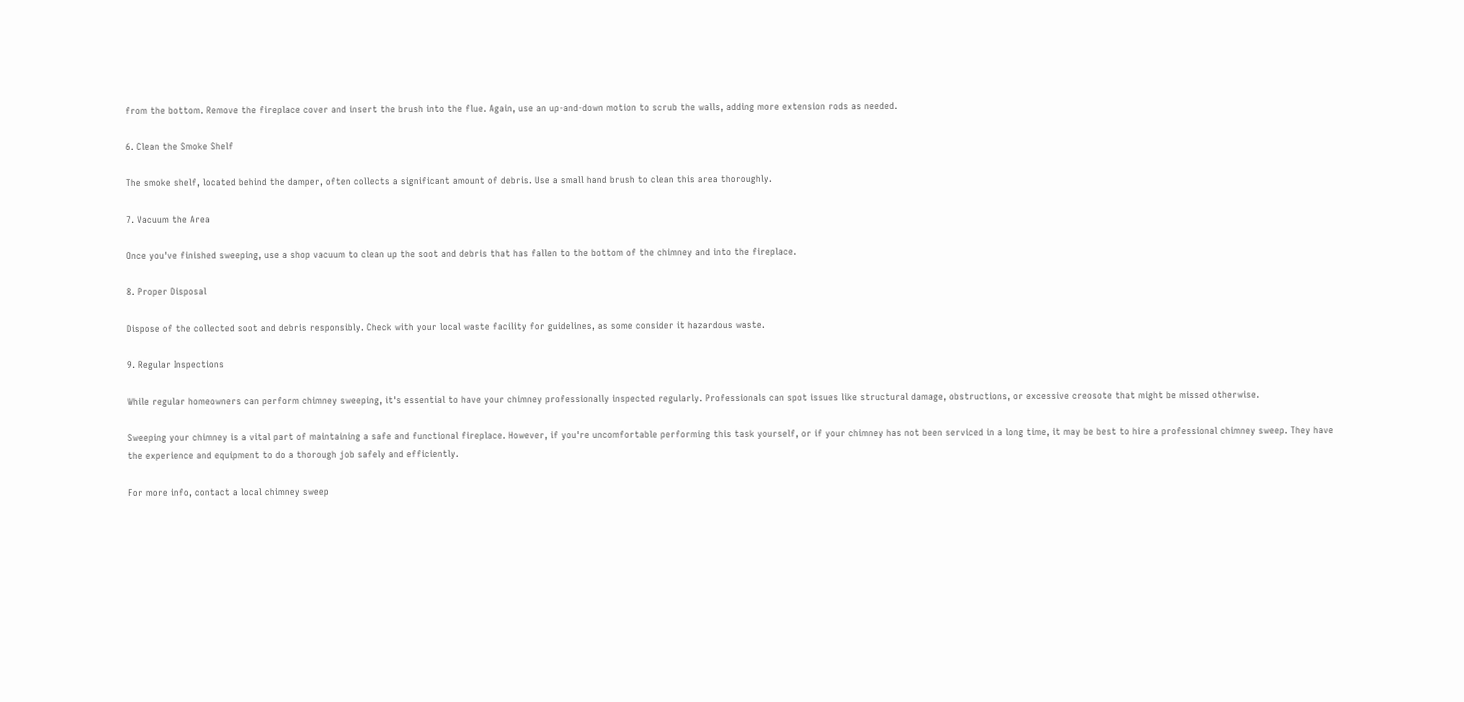from the bottom. Remove the fireplace cover and insert the brush into the flue. Again, use an up-and-down motion to scrub the walls, adding more extension rods as needed.

6. Clean the Smoke Shelf

The smoke shelf, located behind the damper, often collects a significant amount of debris. Use a small hand brush to clean this area thoroughly.

7. Vacuum the Area

Once you've finished sweeping, use a shop vacuum to clean up the soot and debris that has fallen to the bottom of the chimney and into the fireplace.

8. Proper Disposal

Dispose of the collected soot and debris responsibly. Check with your local waste facility for guidelines, as some consider it hazardous waste.

9. Regular Inspections

While regular homeowners can perform chimney sweeping, it's essential to have your chimney professionally inspected regularly. Professionals can spot issues like structural damage, obstructions, or excessive creosote that might be missed otherwise.

Sweeping your chimney is a vital part of maintaining a safe and functional fireplace. However, if you're uncomfortable performing this task yourself, or if your chimney has not been serviced in a long time, it may be best to hire a professional chimney sweep. They have the experience and equipment to do a thorough job safely and efficiently.

For more info, contact a local chimney sweep